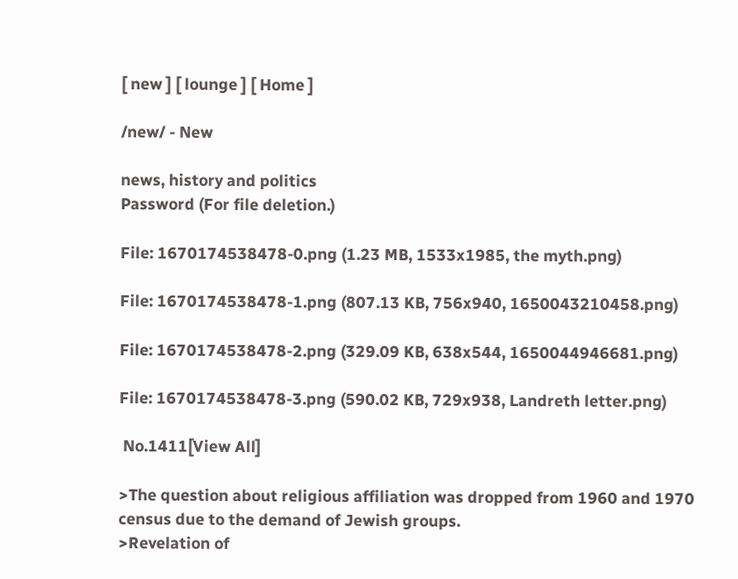[ new ] [ lounge ] [ Home ]

/new/ - New

news, history and politics
Password (For file deletion.)

File: 1670174538478-0.png (1.23 MB, 1533x1985, the myth.png)

File: 1670174538478-1.png (807.13 KB, 756x940, 1650043210458.png)

File: 1670174538478-2.png (329.09 KB, 638x544, 1650044946681.png)

File: 1670174538478-3.png (590.02 KB, 729x938, Landreth letter.png)

 No.1411[View All]

>The question about religious affiliation was dropped from 1960 and 1970 census due to the demand of Jewish groups.
>Revelation of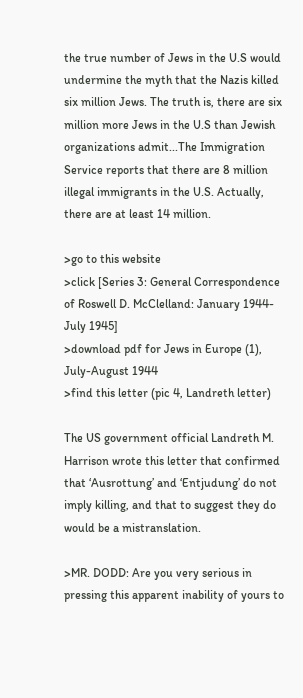the true number of Jews in the U.S would undermine the myth that the Nazis killed six million Jews. The truth is, there are six million more Jews in the U.S than Jewish organizations admit...The Immigration Service reports that there are 8 million illegal immigrants in the U.S. Actually, there are at least 14 million.

>go to this website
>click [Series 3: General Correspondence of Roswell D. McClelland: January 1944-July 1945]
>download pdf for Jews in Europe (1), July-August 1944
>find this letter (pic 4, Landreth letter)

The US government official Landreth M. Harrison wrote this letter that confirmed that ‘Ausrottung’ and ‘Entjudung’ do not imply killing, and that to suggest they do would be a mistranslation.

>MR. DODD: Are you very serious in pressing this apparent inability of yours to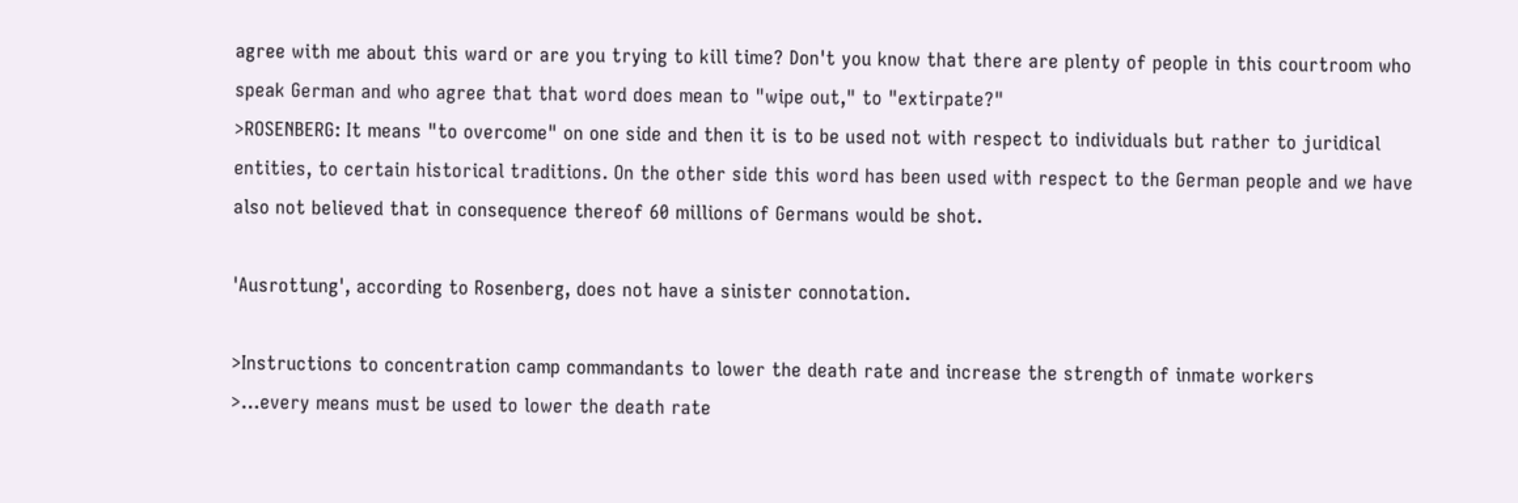agree with me about this ward or are you trying to kill time? Don't you know that there are plenty of people in this courtroom who speak German and who agree that that word does mean to "wipe out," to "extirpate?"
>ROSENBERG: It means "to overcome" on one side and then it is to be used not with respect to individuals but rather to juridical entities, to certain historical traditions. On the other side this word has been used with respect to the German people and we have also not believed that in consequence thereof 60 millions of Germans would be shot.

'Ausrottung', according to Rosenberg, does not have a sinister connotation.

>Instructions to concentration camp commandants to lower the death rate and increase the strength of inmate workers
>…every means must be used to lower the death rate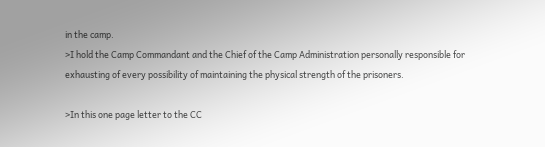in the camp.
>I hold the Camp Commandant and the Chief of the Camp Administration personally responsible for exhausting of every possibility of maintaining the physical strength of the prisoners.

>In this one page letter to the CC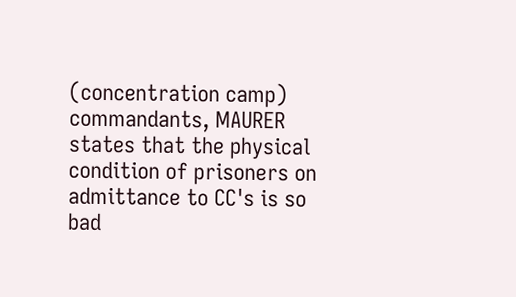(concentration camp) commandants, MAURER states that the physical condition of prisoners on admittance to CC's is so bad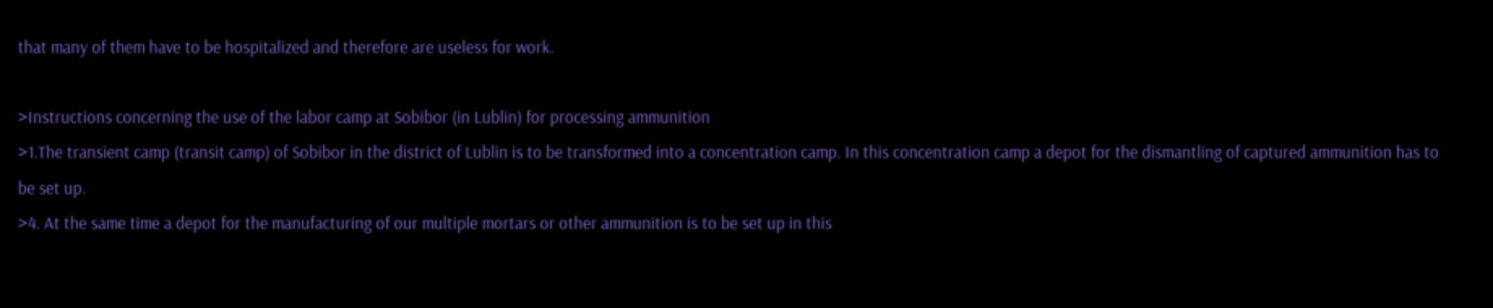that many of them have to be hospitalized and therefore are useless for work.

>Instructions concerning the use of the labor camp at Sobibor (in Lublin) for processing ammunition
>1.The transient camp (transit camp) of Sobibor in the district of Lublin is to be transformed into a concentration camp. In this concentration camp a depot for the dismantling of captured ammunition has to be set up.
>4. At the same time a depot for the manufacturing of our multiple mortars or other ammunition is to be set up in this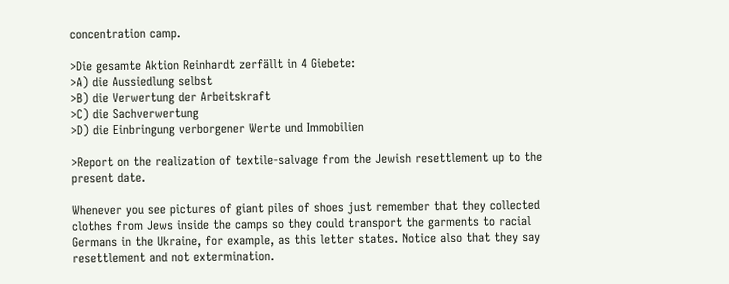concentration camp.

>Die gesamte Aktion Reinhardt zerfällt in 4 Giebete:
>A) die Aussiedlung selbst
>B) die Verwertung der Arbeitskraft
>C) die Sachverwertung
>D) die Einbringung verborgener Werte und Immobilien

>Report on the realization of textile-salvage from the Jewish resettlement up to the present date.

Whenever you see pictures of giant piles of shoes just remember that they collected clothes from Jews inside the camps so they could transport the garments to racial Germans in the Ukraine, for example, as this letter states. Notice also that they say resettlement and not extermination.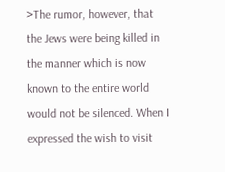>The rumor, however, that the Jews were being killed in the manner which is now known to the entire world would not be silenced. When I expressed the wish to visit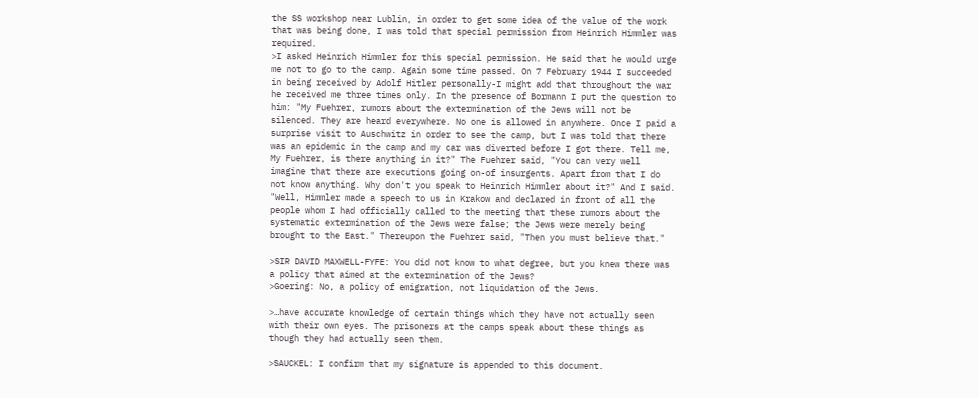the SS workshop near Lublin, in order to get some idea of the value of the work that was being done, I was told that special permission from Heinrich Himmler was required.
>I asked Heinrich Himmler for this special permission. He said that he would urge me not to go to the camp. Again some time passed. On 7 February 1944 I succeeded in being received by Adolf Hitler personally-I might add that throughout the war he received me three times only. In the presence of Bormann I put the question to him: "My Fuehrer, rumors about the extermination of the Jews will not be silenced. They are heard everywhere. No one is allowed in anywhere. Once I paid a surprise visit to Auschwitz in order to see the camp, but I was told that there was an epidemic in the camp and my car was diverted before I got there. Tell me, My Fuehrer, is there anything in it?" The Fuehrer said, "You can very well imagine that there are executions going on-of insurgents. Apart from that I do not know anything. Why don't you speak to Heinrich Himmler about it?" And I said. "Well, Himmler made a speech to us in Krakow and declared in front of all the people whom I had officially called to the meeting that these rumors about the systematic extermination of the Jews were false; the Jews were merely being brought to the East." Thereupon the Fuehrer said, "Then you must believe that."

>SIR DAVID MAXWELL-FYFE: You did not know to what degree, but you knew there was a policy that aimed at the extermination of the Jews?
>Goering: No, a policy of emigration, not liquidation of the Jews.

>…have accurate knowledge of certain things which they have not actually seen with their own eyes. The prisoners at the camps speak about these things as though they had actually seen them.

>SAUCKEL: I confirm that my signature is appended to this document.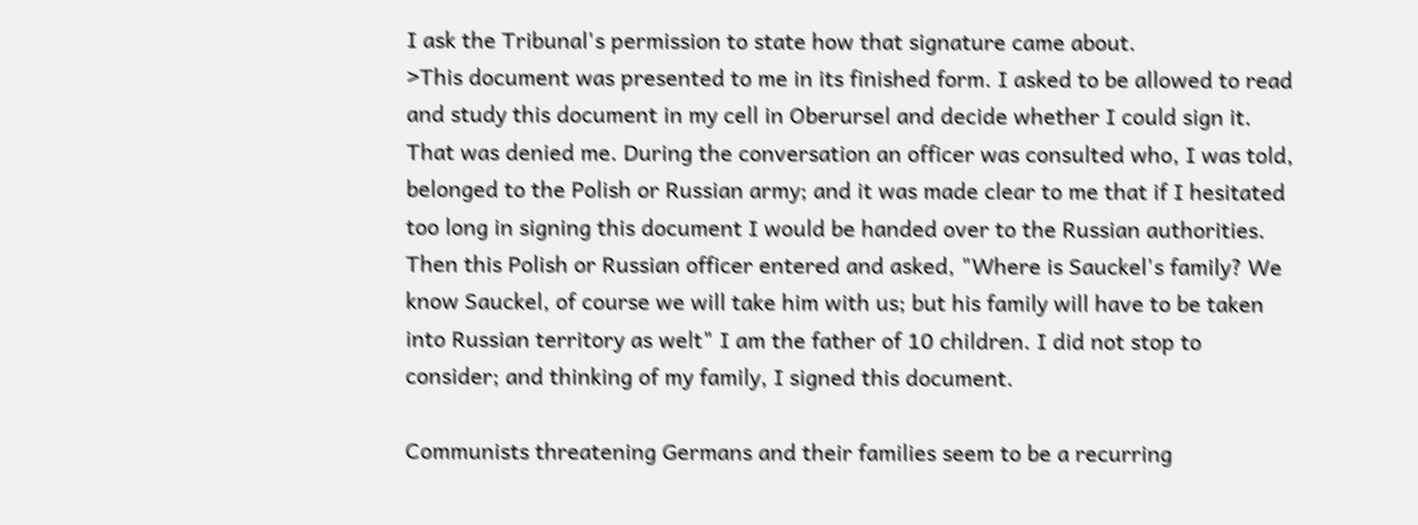I ask the Tribunal's permission to state how that signature came about.
>This document was presented to me in its finished form. I asked to be allowed to read and study this document in my cell in Oberursel and decide whether I could sign it. That was denied me. During the conversation an officer was consulted who, I was told, belonged to the Polish or Russian army; and it was made clear to me that if I hesitated too long in signing this document I would be handed over to the Russian authorities. Then this Polish or Russian officer entered and asked, "Where is Sauckel's family? We know Sauckel, of course we will take him with us; but his family will have to be taken into Russian territory as welt" I am the father of 10 children. I did not stop to consider; and thinking of my family, I signed this document.

Communists threatening Germans and their families seem to be a recurring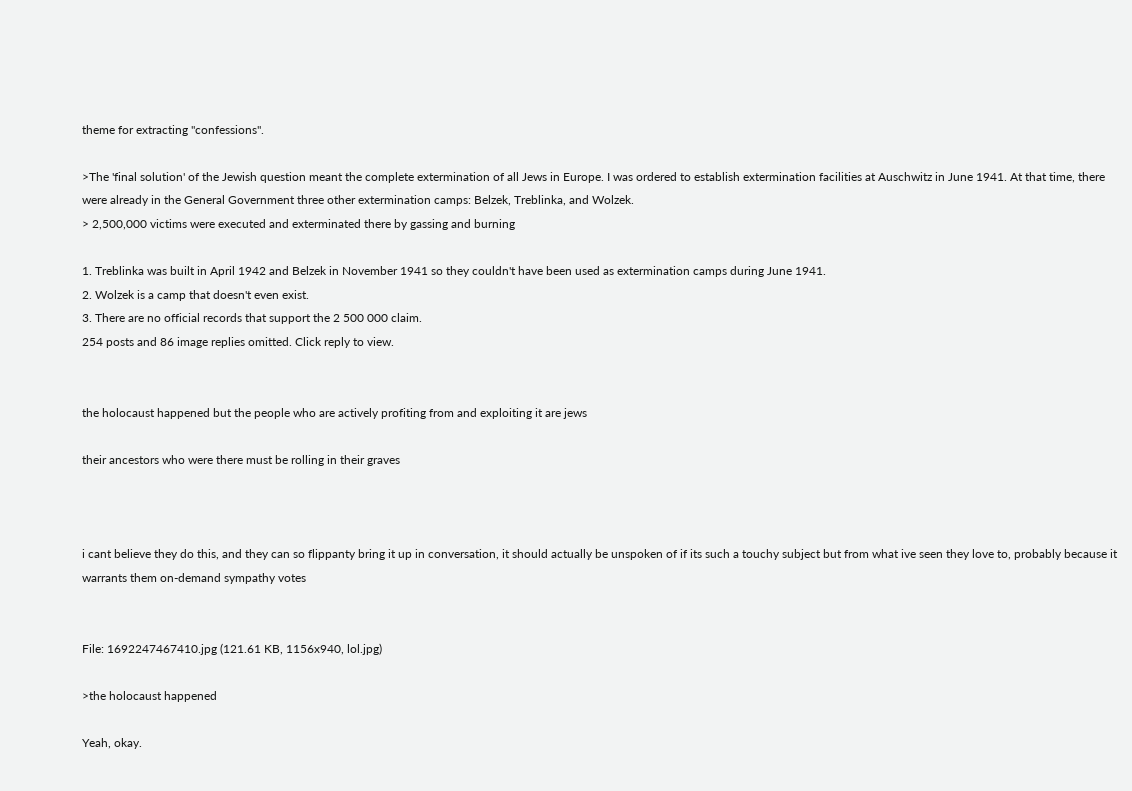theme for extracting "confessions".

>The 'final solution' of the Jewish question meant the complete extermination of all Jews in Europe. I was ordered to establish extermination facilities at Auschwitz in June 1941. At that time, there were already in the General Government three other extermination camps: Belzek, Treblinka, and Wolzek.
> 2,500,000 victims were executed and exterminated there by gassing and burning

1. Treblinka was built in April 1942 and Belzek in November 1941 so they couldn't have been used as extermination camps during June 1941.
2. Wolzek is a camp that doesn't even exist.
3. There are no official records that support the 2 500 000 claim.
254 posts and 86 image replies omitted. Click reply to view.


the holocaust happened but the people who are actively profiting from and exploiting it are jews

their ancestors who were there must be rolling in their graves



i cant believe they do this, and they can so flippanty bring it up in conversation, it should actually be unspoken of if its such a touchy subject but from what ive seen they love to, probably because it warrants them on-demand sympathy votes


File: 1692247467410.jpg (121.61 KB, 1156x940, lol.jpg)

>the holocaust happened

Yeah, okay.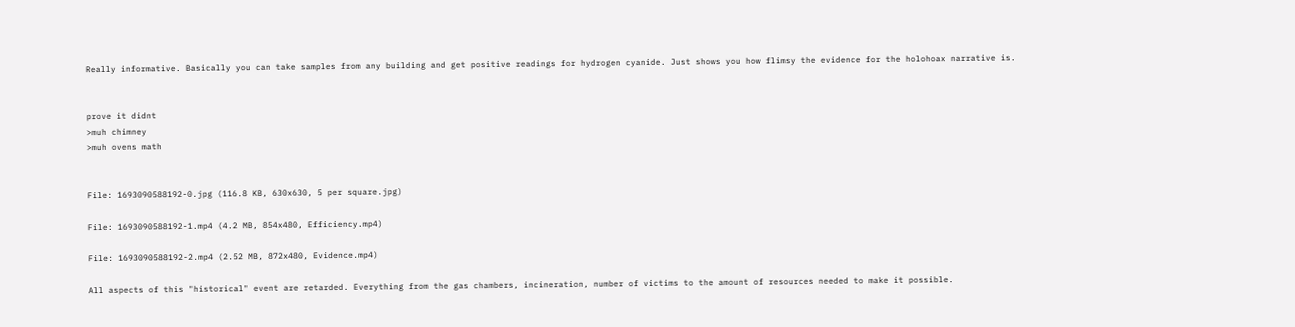Really informative. Basically you can take samples from any building and get positive readings for hydrogen cyanide. Just shows you how flimsy the evidence for the holohoax narrative is.


prove it didnt
>muh chimney
>muh ovens math


File: 1693090588192-0.jpg (116.8 KB, 630x630, 5 per square.jpg)

File: 1693090588192-1.mp4 (4.2 MB, 854x480, Efficiency.mp4)

File: 1693090588192-2.mp4 (2.52 MB, 872x480, Evidence.mp4)

All aspects of this "historical" event are retarded. Everything from the gas chambers, incineration, number of victims to the amount of resources needed to make it possible.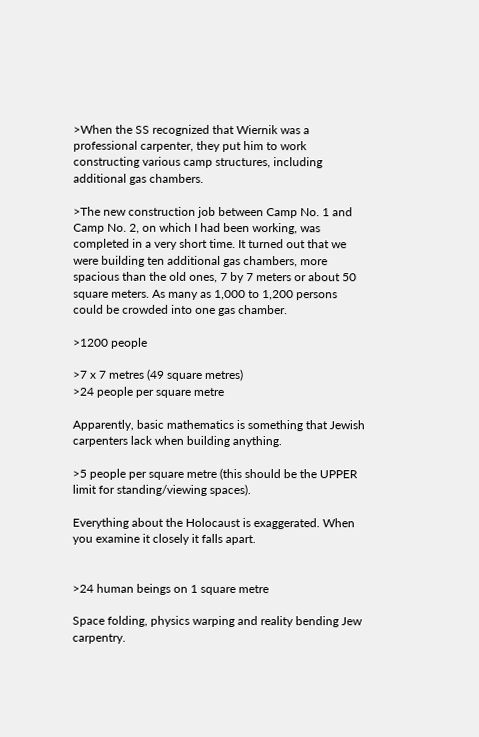>When the SS recognized that Wiernik was a professional carpenter, they put him to work constructing various camp structures, including additional gas chambers.

>The new construction job between Camp No. 1 and Camp No. 2, on which I had been working, was completed in a very short time. It turned out that we were building ten additional gas chambers, more spacious than the old ones, 7 by 7 meters or about 50 square meters. As many as 1,000 to 1,200 persons could be crowded into one gas chamber.

>1200 people

>7 x 7 metres (49 square metres)
>24 people per square metre

Apparently, basic mathematics is something that Jewish carpenters lack when building anything.

>5 people per square metre (this should be the UPPER limit for standing/viewing spaces).

Everything about the Holocaust is exaggerated. When you examine it closely it falls apart.


>24 human beings on 1 square metre

Space folding, physics warping and reality bending Jew carpentry.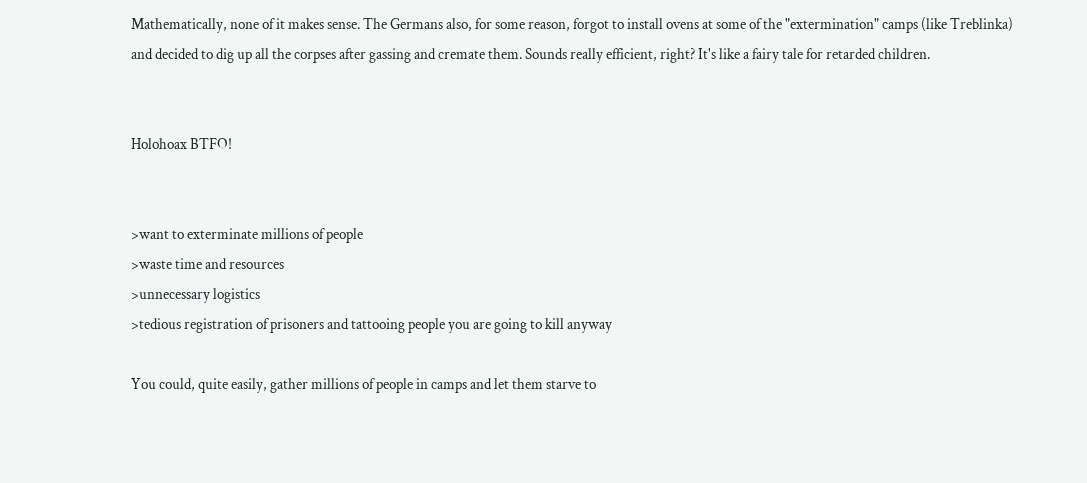Mathematically, none of it makes sense. The Germans also, for some reason, forgot to install ovens at some of the "extermination" camps (like Treblinka) and decided to dig up all the corpses after gassing and cremate them. Sounds really efficient, right? It's like a fairy tale for retarded children.


Holohoax BTFO!


>want to exterminate millions of people
>waste time and resources
>unnecessary logistics
>tedious registration of prisoners and tattooing people you are going to kill anyway

You could, quite easily, gather millions of people in camps and let them starve to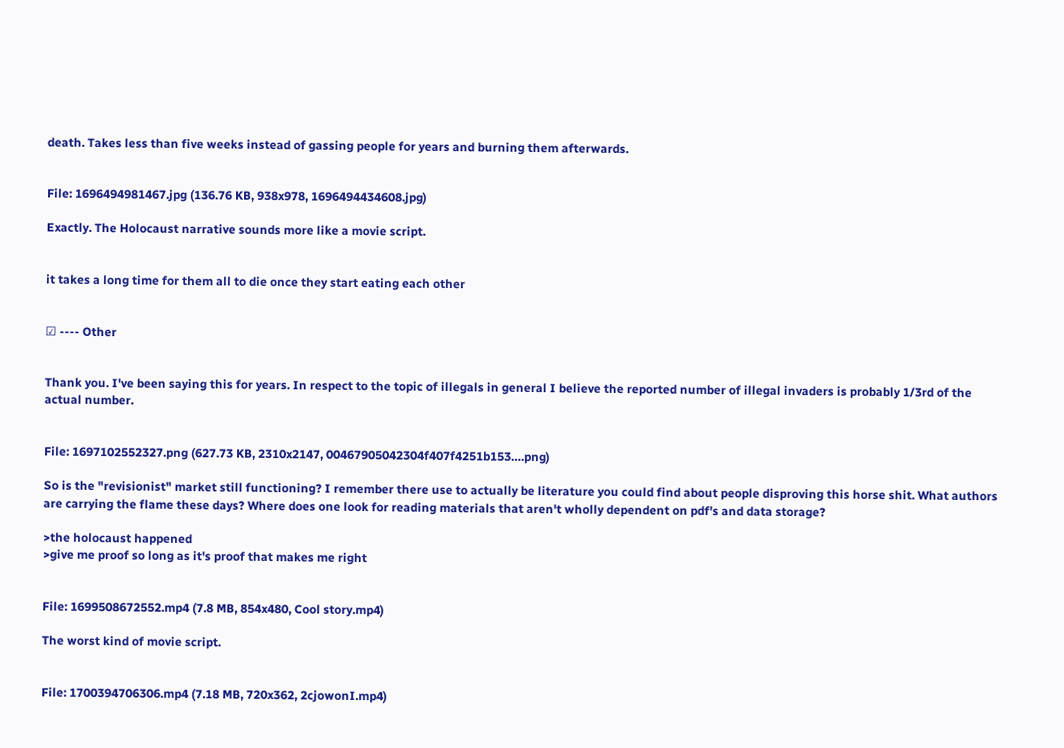death. Takes less than five weeks instead of gassing people for years and burning them afterwards.


File: 1696494981467.jpg (136.76 KB, 938x978, 1696494434608.jpg)

Exactly. The Holocaust narrative sounds more like a movie script.


it takes a long time for them all to die once they start eating each other


☑ ---- Other


Thank you. I've been saying this for years. In respect to the topic of illegals in general I believe the reported number of illegal invaders is probably 1/3rd of the actual number.


File: 1697102552327.png (627.73 KB, 2310x2147, 00467905042304f407f4251b153….png)

So is the "revisionist" market still functioning? I remember there use to actually be literature you could find about people disproving this horse shit. What authors are carrying the flame these days? Where does one look for reading materials that aren't wholly dependent on pdf's and data storage?

>the holocaust happened
>give me proof so long as it's proof that makes me right


File: 1699508672552.mp4 (7.8 MB, 854x480, Cool story.mp4)

The worst kind of movie script.


File: 1700394706306.mp4 (7.18 MB, 720x362, 2cjowonI.mp4)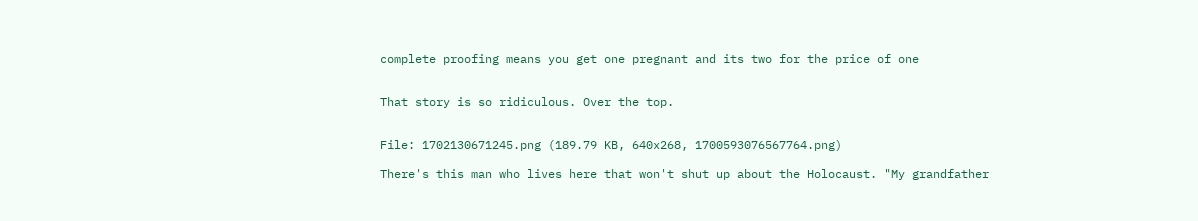complete proofing means you get one pregnant and its two for the price of one


That story is so ridiculous. Over the top.


File: 1702130671245.png (189.79 KB, 640x268, 1700593076567764.png)

There's this man who lives here that won't shut up about the Holocaust. "My grandfather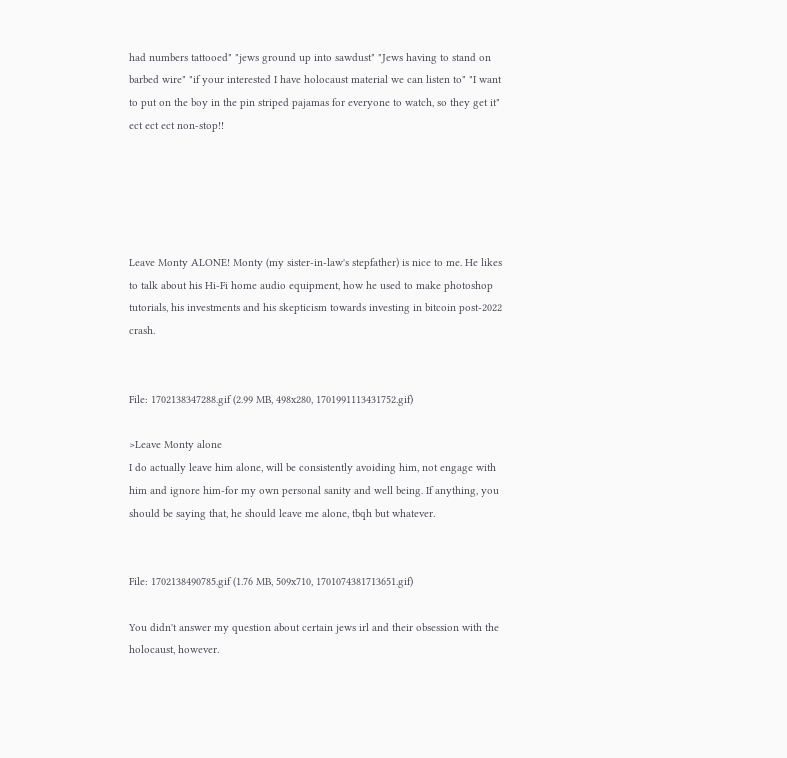had numbers tattooed" "jews ground up into sawdust" "Jews having to stand on barbed wire" "if your interested I have holocaust material we can listen to" "I want to put on the boy in the pin striped pajamas for everyone to watch, so they get it" ect ect ect non-stop!!





Leave Monty ALONE! Monty (my sister-in-law's stepfather) is nice to me. He likes to talk about his Hi-Fi home audio equipment, how he used to make photoshop tutorials, his investments and his skepticism towards investing in bitcoin post-2022 crash.


File: 1702138347288.gif (2.99 MB, 498x280, 1701991113431752.gif)

>Leave Monty alone
I do actually leave him alone, will be consistently avoiding him, not engage with him and ignore him-for my own personal sanity and well being. If anything, you should be saying that, he should leave me alone, tbqh but whatever.


File: 1702138490785.gif (1.76 MB, 509x710, 1701074381713651.gif)

You didn't answer my question about certain jews irl and their obsession with the holocaust, however.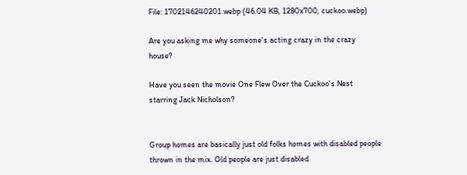File: 1702146240201.webp (46.04 KB, 1280x700, cuckoo.webp)

Are you asking me why someone's acting crazy in the crazy house?

Have you seen the movie One Flew Over the Cuckoo's Nest starring Jack Nicholson?


Group homes are basically just old folks homes with disabled people thrown in the mix. Old people are just disabled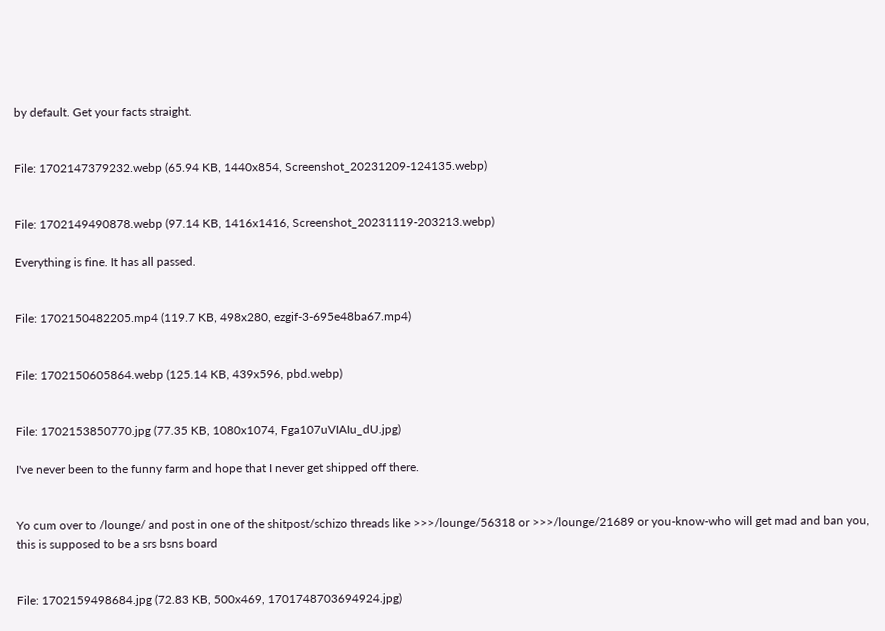by default. Get your facts straight.


File: 1702147379232.webp (65.94 KB, 1440x854, Screenshot_20231209-124135.webp)


File: 1702149490878.webp (97.14 KB, 1416x1416, Screenshot_20231119-203213.webp)

Everything is fine. It has all passed.


File: 1702150482205.mp4 (119.7 KB, 498x280, ezgif-3-695e48ba67.mp4)


File: 1702150605864.webp (125.14 KB, 439x596, pbd.webp)


File: 1702153850770.jpg (77.35 KB, 1080x1074, Fga107uVIAIu_dU.jpg)

I've never been to the funny farm and hope that I never get shipped off there.


Yo cum over to /lounge/ and post in one of the shitpost/schizo threads like >>>/lounge/56318 or >>>/lounge/21689 or you-know-who will get mad and ban you, this is supposed to be a srs bsns board


File: 1702159498684.jpg (72.83 KB, 500x469, 1701748703694924.jpg)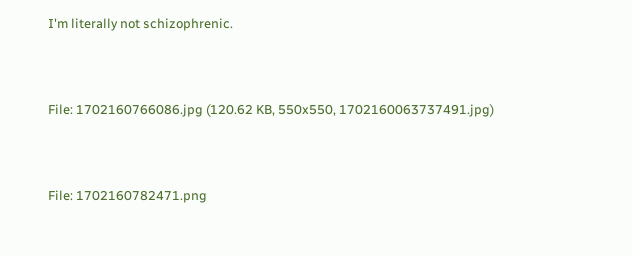I'm literally not schizophrenic.


File: 1702160766086.jpg (120.62 KB, 550x550, 1702160063737491.jpg)


File: 1702160782471.png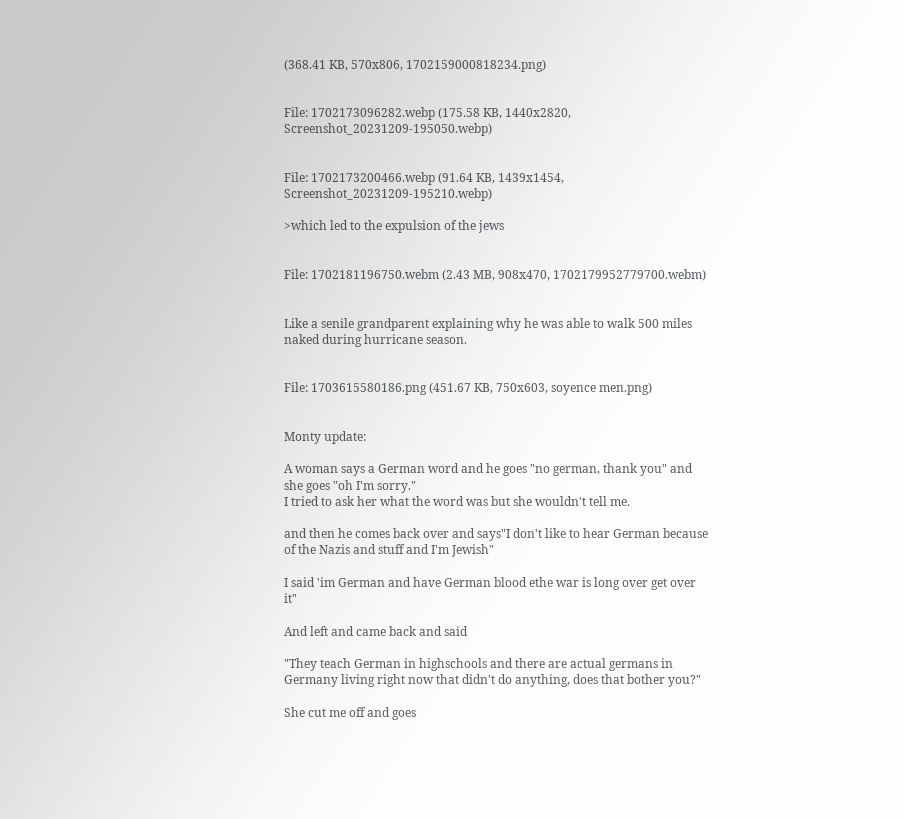(368.41 KB, 570x806, 1702159000818234.png)


File: 1702173096282.webp (175.58 KB, 1440x2820, Screenshot_20231209-195050.webp)


File: 1702173200466.webp (91.64 KB, 1439x1454, Screenshot_20231209-195210.webp)

>which led to the expulsion of the jews


File: 1702181196750.webm (2.43 MB, 908x470, 1702179952779700.webm)


Like a senile grandparent explaining why he was able to walk 500 miles naked during hurricane season.


File: 1703615580186.png (451.67 KB, 750x603, soyence men.png)


Monty update:

A woman says a German word and he goes "no german, thank you" and she goes "oh I'm sorry."
I tried to ask her what the word was but she wouldn't tell me.

and then he comes back over and says"I don't like to hear German because of the Nazis and stuff and I'm Jewish"

I said 'im German and have German blood ethe war is long over get over it"

And left and came back and said

"They teach German in highschools and there are actual germans in Germany living right now that didn't do anything, does that bother you?"

She cut me off and goes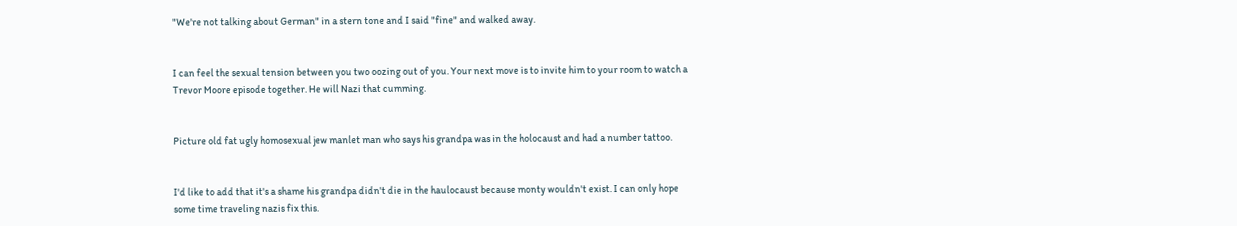"We're not talking about German" in a stern tone and I said "fine" and walked away.


I can feel the sexual tension between you two oozing out of you. Your next move is to invite him to your room to watch a Trevor Moore episode together. He will Nazi that cumming.


Picture old fat ugly homosexual jew manlet man who says his grandpa was in the holocaust and had a number tattoo.


I'd like to add that it's a shame his grandpa didn't die in the haulocaust because monty wouldn't exist. I can only hope some time traveling nazis fix this.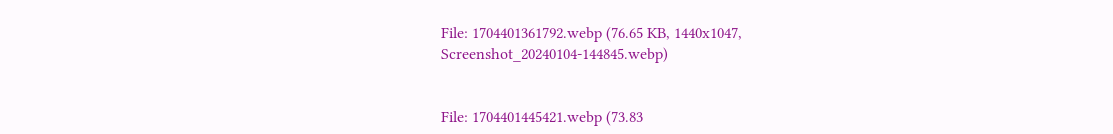File: 1704401361792.webp (76.65 KB, 1440x1047, Screenshot_20240104-144845.webp)


File: 1704401445421.webp (73.83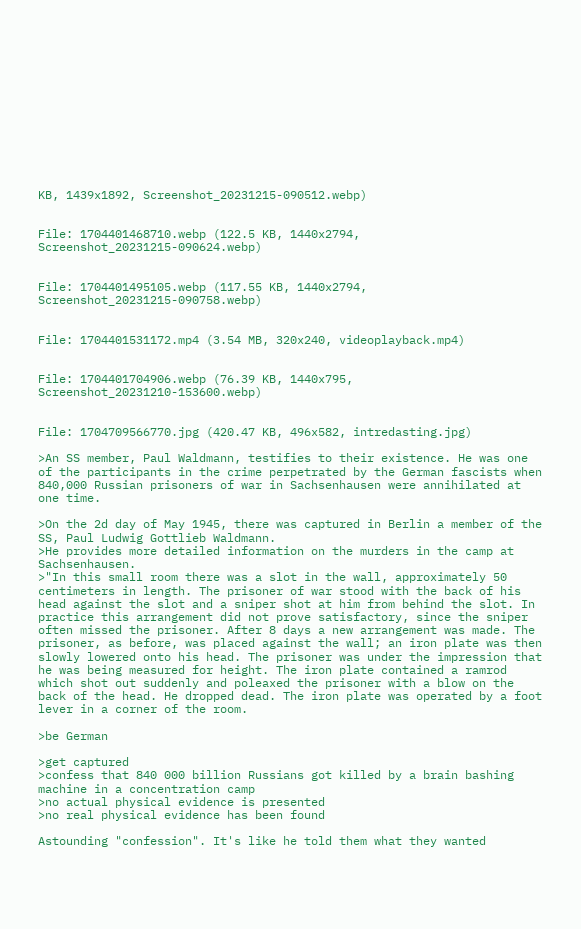KB, 1439x1892, Screenshot_20231215-090512.webp)


File: 1704401468710.webp (122.5 KB, 1440x2794, Screenshot_20231215-090624.webp)


File: 1704401495105.webp (117.55 KB, 1440x2794, Screenshot_20231215-090758.webp)


File: 1704401531172.mp4 (3.54 MB, 320x240, videoplayback.mp4)


File: 1704401704906.webp (76.39 KB, 1440x795, Screenshot_20231210-153600.webp)


File: 1704709566770.jpg (420.47 KB, 496x582, intredasting.jpg)

>An SS member, Paul Waldmann, testifies to their existence. He was one of the participants in the crime perpetrated by the German fascists when 840,000 Russian prisoners of war in Sachsenhausen were annihilated at one time.

>On the 2d day of May 1945, there was captured in Berlin a member of the SS, Paul Ludwig Gottlieb Waldmann.
>He provides more detailed information on the murders in the camp at Sachsenhausen.
>"In this small room there was a slot in the wall, approximately 50 centimeters in length. The prisoner of war stood with the back of his head against the slot and a sniper shot at him from behind the slot. In practice this arrangement did not prove satisfactory, since the sniper often missed the prisoner. After 8 days a new arrangement was made. The prisoner, as before, was placed against the wall; an iron plate was then slowly lowered onto his head. The prisoner was under the impression that he was being measured for height. The iron plate contained a ramrod which shot out suddenly and poleaxed the prisoner with a blow on the back of the head. He dropped dead. The iron plate was operated by a foot lever in a corner of the room.

>be German

>get captured
>confess that 840 000 billion Russians got killed by a brain bashing machine in a concentration camp
>no actual physical evidence is presented
>no real physical evidence has been found

Astounding "confession". It's like he told them what they wanted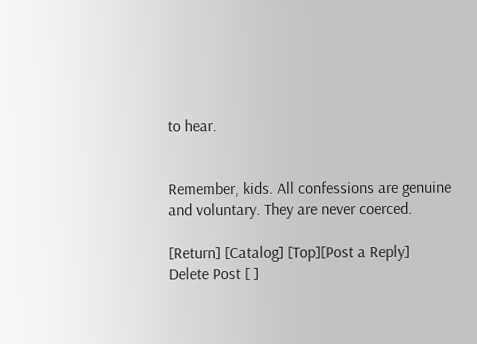to hear.


Remember, kids. All confessions are genuine and voluntary. They are never coerced.

[Return] [Catalog] [Top][Post a Reply]
Delete Post [ ]